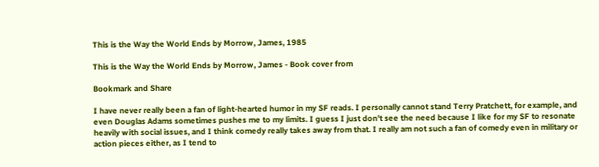This is the Way the World Ends by Morrow, James, 1985

This is the Way the World Ends by Morrow, James - Book cover from

Bookmark and Share

I have never really been a fan of light-hearted humor in my SF reads. I personally cannot stand Terry Pratchett, for example, and even Douglas Adams sometimes pushes me to my limits. I guess I just don't see the need because I like for my SF to resonate heavily with social issues, and I think comedy really takes away from that. I really am not such a fan of comedy even in military or action pieces either, as I tend to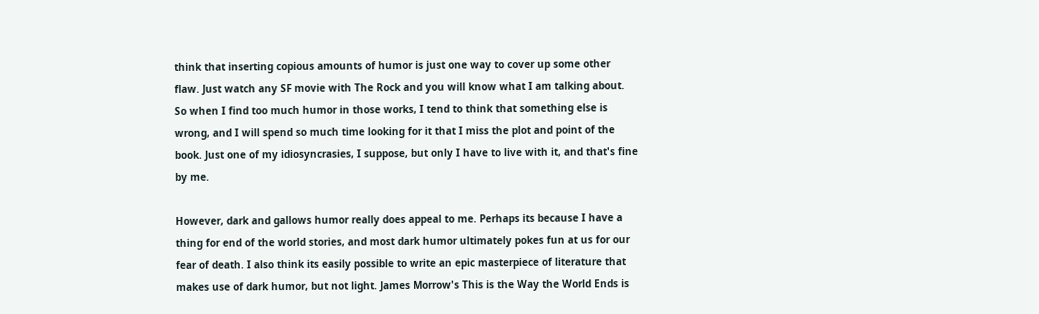think that inserting copious amounts of humor is just one way to cover up some other flaw. Just watch any SF movie with The Rock and you will know what I am talking about. So when I find too much humor in those works, I tend to think that something else is wrong, and I will spend so much time looking for it that I miss the plot and point of the book. Just one of my idiosyncrasies, I suppose, but only I have to live with it, and that's fine by me.

However, dark and gallows humor really does appeal to me. Perhaps its because I have a thing for end of the world stories, and most dark humor ultimately pokes fun at us for our fear of death. I also think its easily possible to write an epic masterpiece of literature that makes use of dark humor, but not light. James Morrow's This is the Way the World Ends is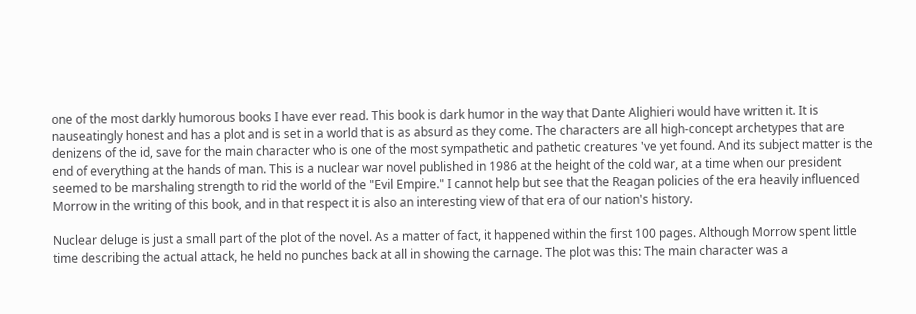one of the most darkly humorous books I have ever read. This book is dark humor in the way that Dante Alighieri would have written it. It is nauseatingly honest and has a plot and is set in a world that is as absurd as they come. The characters are all high-concept archetypes that are denizens of the id, save for the main character who is one of the most sympathetic and pathetic creatures 've yet found. And its subject matter is the end of everything at the hands of man. This is a nuclear war novel published in 1986 at the height of the cold war, at a time when our president seemed to be marshaling strength to rid the world of the "Evil Empire." I cannot help but see that the Reagan policies of the era heavily influenced Morrow in the writing of this book, and in that respect it is also an interesting view of that era of our nation's history.

Nuclear deluge is just a small part of the plot of the novel. As a matter of fact, it happened within the first 100 pages. Although Morrow spent little time describing the actual attack, he held no punches back at all in showing the carnage. The plot was this: The main character was a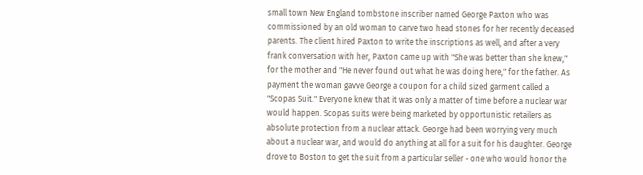small town New England tombstone inscriber named George Paxton who was commissioned by an old woman to carve two head stones for her recently deceased parents. The client hired Paxton to write the inscriptions as well, and after a very frank conversation with her, Paxton came up with "She was better than she knew," for the mother and "He never found out what he was doing here," for the father. As payment the woman gavve George a coupon for a child sized garment called a "Scopas Suit." Everyone knew that it was only a matter of time before a nuclear war would happen. Scopas suits were being marketed by opportunistic retailers as absolute protection from a nuclear attack. George had been worrying very much about a nuclear war, and would do anything at all for a suit for his daughter. George drove to Boston to get the suit from a particular seller - one who would honor the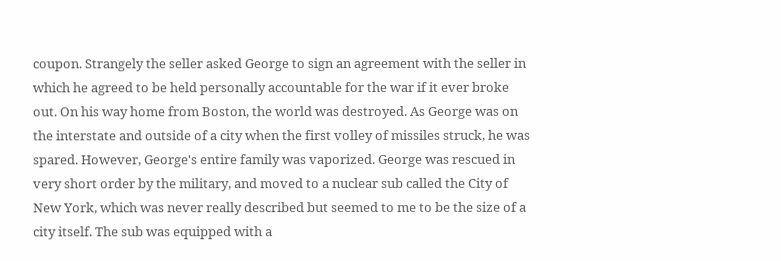coupon. Strangely the seller asked George to sign an agreement with the seller in which he agreed to be held personally accountable for the war if it ever broke out. On his way home from Boston, the world was destroyed. As George was on the interstate and outside of a city when the first volley of missiles struck, he was spared. However, George's entire family was vaporized. George was rescued in very short order by the military, and moved to a nuclear sub called the City of New York, which was never really described but seemed to me to be the size of a city itself. The sub was equipped with a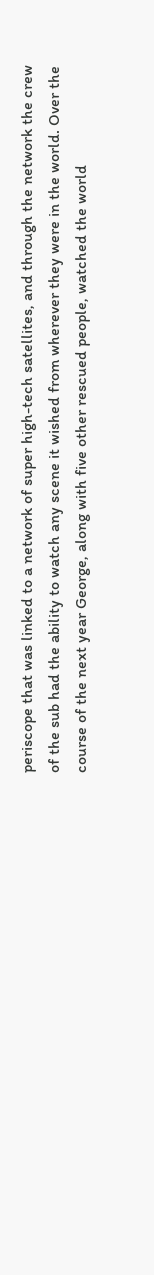periscope that was linked to a network of super high-tech satellites, and through the network the crew of the sub had the ability to watch any scene it wished from wherever they were in the world. Over the course of the next year George, along with five other rescued people, watched the world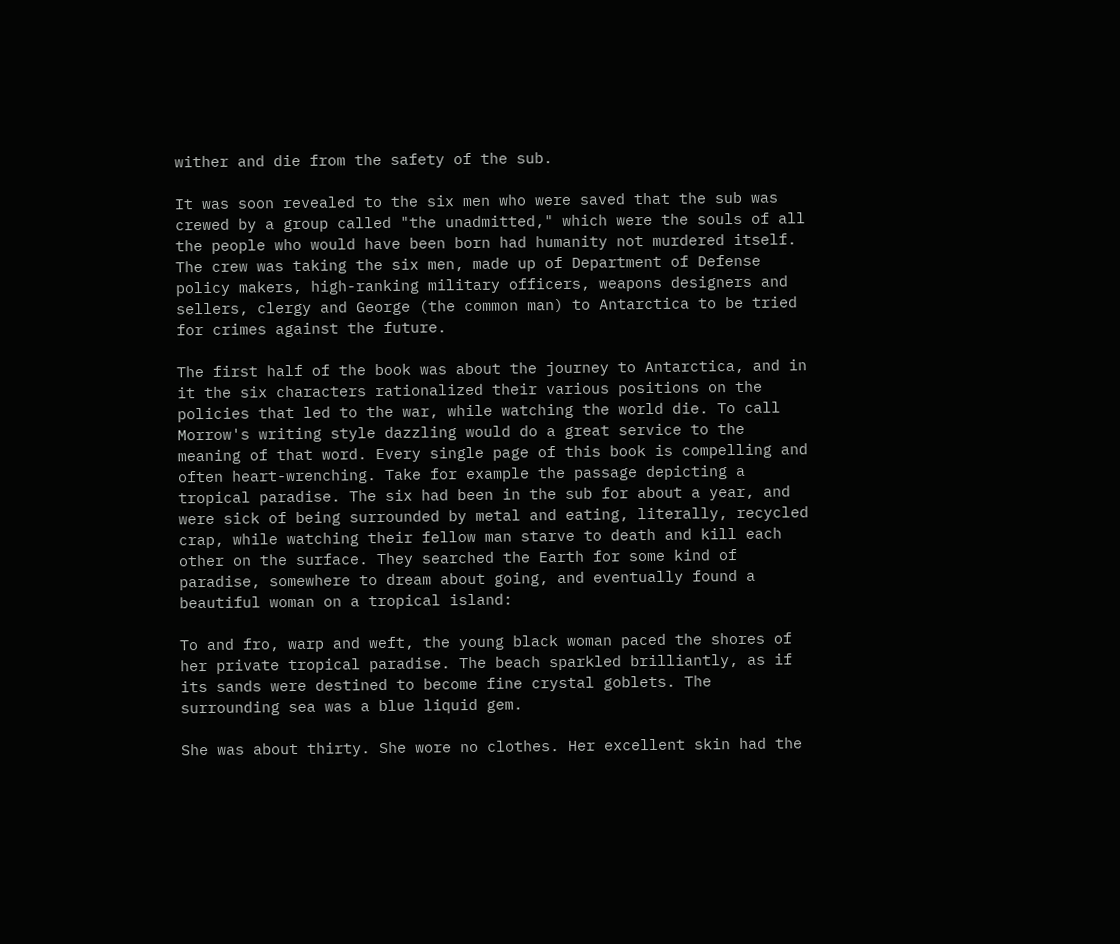wither and die from the safety of the sub.

It was soon revealed to the six men who were saved that the sub was crewed by a group called "the unadmitted," which were the souls of all the people who would have been born had humanity not murdered itself. The crew was taking the six men, made up of Department of Defense policy makers, high-ranking military officers, weapons designers and sellers, clergy and George (the common man) to Antarctica to be tried for crimes against the future.

The first half of the book was about the journey to Antarctica, and in it the six characters rationalized their various positions on the policies that led to the war, while watching the world die. To call Morrow's writing style dazzling would do a great service to the meaning of that word. Every single page of this book is compelling and often heart-wrenching. Take for example the passage depicting a tropical paradise. The six had been in the sub for about a year, and were sick of being surrounded by metal and eating, literally, recycled crap, while watching their fellow man starve to death and kill each other on the surface. They searched the Earth for some kind of paradise, somewhere to dream about going, and eventually found a beautiful woman on a tropical island:

To and fro, warp and weft, the young black woman paced the shores of her private tropical paradise. The beach sparkled brilliantly, as if its sands were destined to become fine crystal goblets. The surrounding sea was a blue liquid gem.

She was about thirty. She wore no clothes. Her excellent skin had the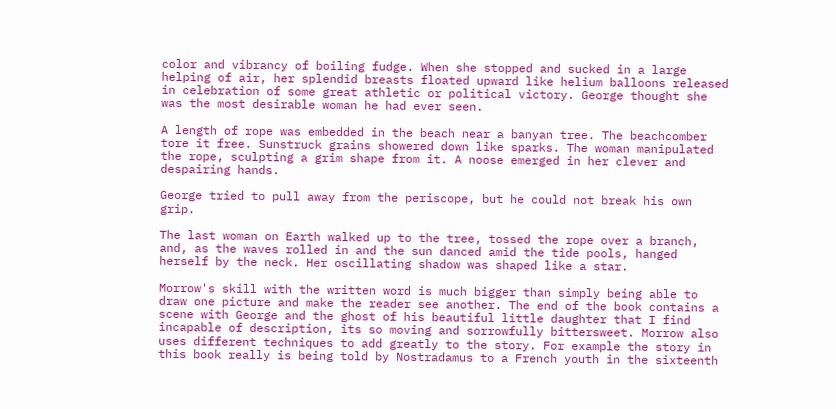color and vibrancy of boiling fudge. When she stopped and sucked in a large helping of air, her splendid breasts floated upward like helium balloons released in celebration of some great athletic or political victory. George thought she was the most desirable woman he had ever seen.

A length of rope was embedded in the beach near a banyan tree. The beachcomber tore it free. Sunstruck grains showered down like sparks. The woman manipulated the rope, sculpting a grim shape from it. A noose emerged in her clever and despairing hands.

George tried to pull away from the periscope, but he could not break his own grip.

The last woman on Earth walked up to the tree, tossed the rope over a branch, and, as the waves rolled in and the sun danced amid the tide pools, hanged herself by the neck. Her oscillating shadow was shaped like a star.

Morrow's skill with the written word is much bigger than simply being able to draw one picture and make the reader see another. The end of the book contains a scene with George and the ghost of his beautiful little daughter that I find incapable of description, its so moving and sorrowfully bittersweet. Morrow also uses different techniques to add greatly to the story. For example the story in this book really is being told by Nostradamus to a French youth in the sixteenth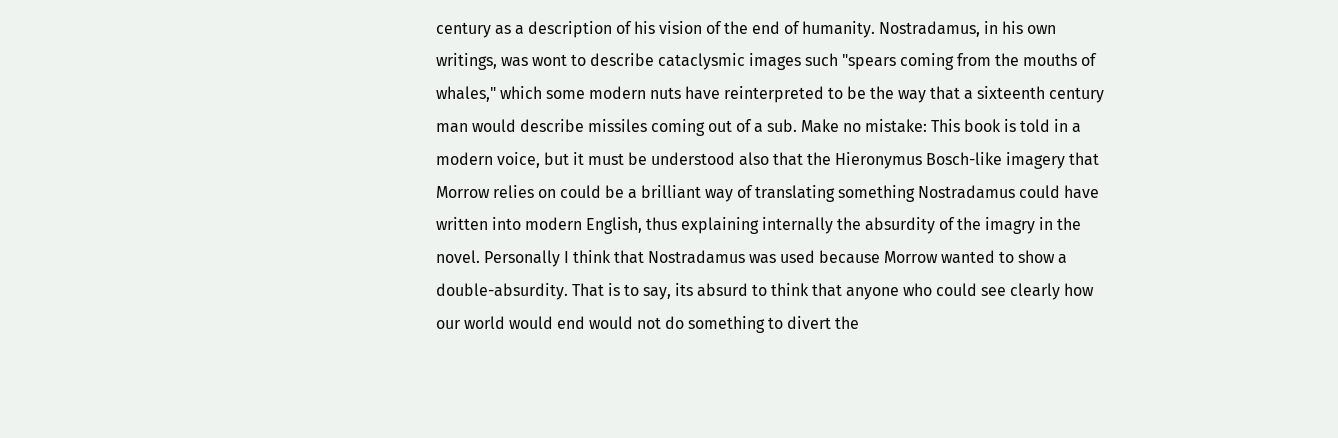century as a description of his vision of the end of humanity. Nostradamus, in his own writings, was wont to describe cataclysmic images such "spears coming from the mouths of whales," which some modern nuts have reinterpreted to be the way that a sixteenth century man would describe missiles coming out of a sub. Make no mistake: This book is told in a modern voice, but it must be understood also that the Hieronymus Bosch-like imagery that Morrow relies on could be a brilliant way of translating something Nostradamus could have written into modern English, thus explaining internally the absurdity of the imagry in the novel. Personally I think that Nostradamus was used because Morrow wanted to show a double-absurdity. That is to say, its absurd to think that anyone who could see clearly how our world would end would not do something to divert the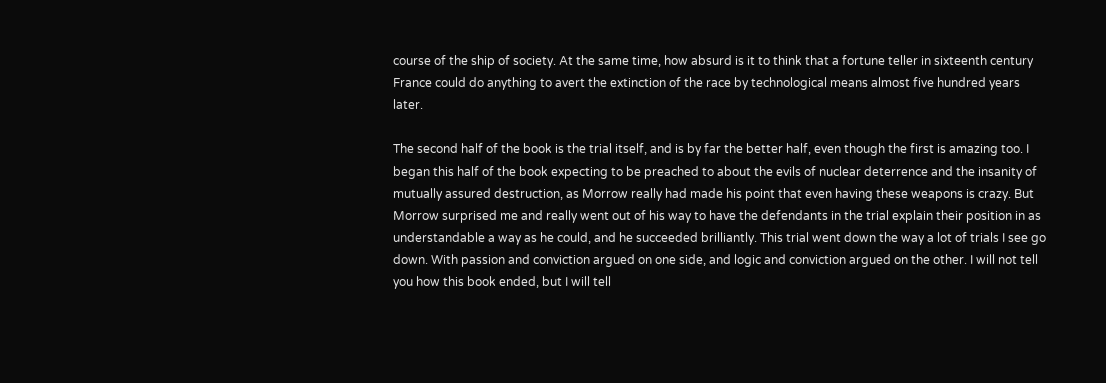course of the ship of society. At the same time, how absurd is it to think that a fortune teller in sixteenth century France could do anything to avert the extinction of the race by technological means almost five hundred years later.

The second half of the book is the trial itself, and is by far the better half, even though the first is amazing too. I began this half of the book expecting to be preached to about the evils of nuclear deterrence and the insanity of mutually assured destruction, as Morrow really had made his point that even having these weapons is crazy. But Morrow surprised me and really went out of his way to have the defendants in the trial explain their position in as understandable a way as he could, and he succeeded brilliantly. This trial went down the way a lot of trials I see go down. With passion and conviction argued on one side, and logic and conviction argued on the other. I will not tell you how this book ended, but I will tell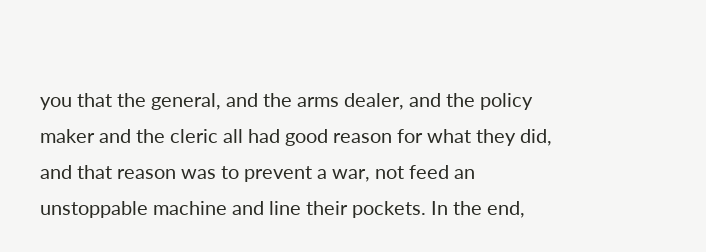you that the general, and the arms dealer, and the policy maker and the cleric all had good reason for what they did, and that reason was to prevent a war, not feed an unstoppable machine and line their pockets. In the end,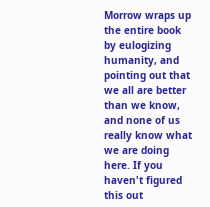Morrow wraps up the entire book by eulogizing humanity, and pointing out that we all are better than we know, and none of us really know what we are doing here. If you haven't figured this out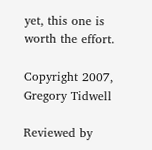yet, this one is worth the effort.

Copyright 2007, Gregory Tidwell

Reviewed by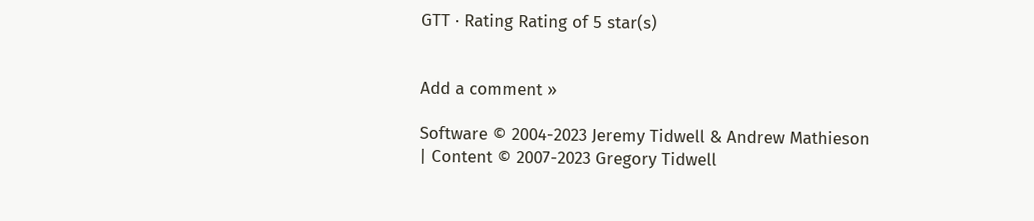GTT · Rating Rating of 5 star(s)


Add a comment »

Software © 2004-2023 Jeremy Tidwell & Andrew Mathieson | Content © 2007-2023 Gregory Tidwell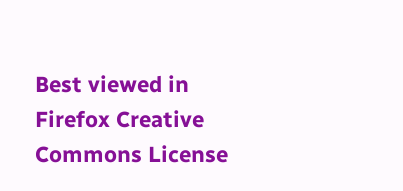Best viewed in Firefox Creative Commons License